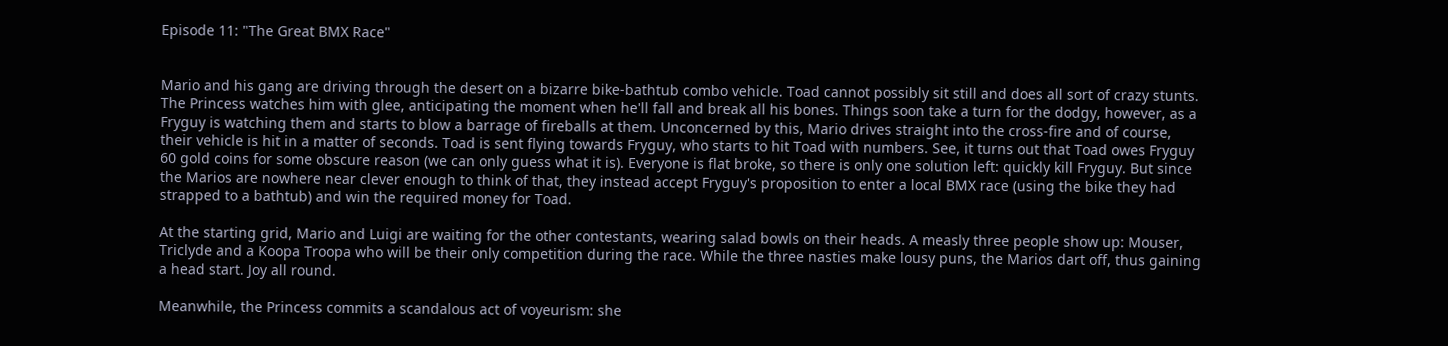Episode 11: "The Great BMX Race"


Mario and his gang are driving through the desert on a bizarre bike-bathtub combo vehicle. Toad cannot possibly sit still and does all sort of crazy stunts. The Princess watches him with glee, anticipating the moment when he'll fall and break all his bones. Things soon take a turn for the dodgy, however, as a Fryguy is watching them and starts to blow a barrage of fireballs at them. Unconcerned by this, Mario drives straight into the cross-fire and of course, their vehicle is hit in a matter of seconds. Toad is sent flying towards Fryguy, who starts to hit Toad with numbers. See, it turns out that Toad owes Fryguy 60 gold coins for some obscure reason (we can only guess what it is). Everyone is flat broke, so there is only one solution left: quickly kill Fryguy. But since the Marios are nowhere near clever enough to think of that, they instead accept Fryguy's proposition to enter a local BMX race (using the bike they had strapped to a bathtub) and win the required money for Toad.

At the starting grid, Mario and Luigi are waiting for the other contestants, wearing salad bowls on their heads. A measly three people show up: Mouser, Triclyde and a Koopa Troopa who will be their only competition during the race. While the three nasties make lousy puns, the Marios dart off, thus gaining a head start. Joy all round.

Meanwhile, the Princess commits a scandalous act of voyeurism: she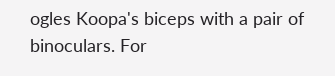ogles Koopa's biceps with a pair of binoculars. For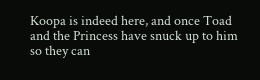Koopa is indeed here, and once Toad and the Princess have snuck up to him so they can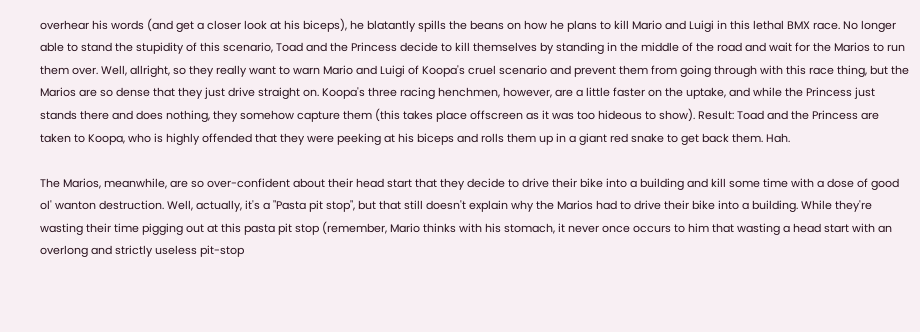overhear his words (and get a closer look at his biceps), he blatantly spills the beans on how he plans to kill Mario and Luigi in this lethal BMX race. No longer able to stand the stupidity of this scenario, Toad and the Princess decide to kill themselves by standing in the middle of the road and wait for the Marios to run them over. Well, allright, so they really want to warn Mario and Luigi of Koopa's cruel scenario and prevent them from going through with this race thing, but the Marios are so dense that they just drive straight on. Koopa's three racing henchmen, however, are a little faster on the uptake, and while the Princess just stands there and does nothing, they somehow capture them (this takes place offscreen as it was too hideous to show). Result: Toad and the Princess are taken to Koopa, who is highly offended that they were peeking at his biceps and rolls them up in a giant red snake to get back them. Hah.

The Marios, meanwhile, are so over-confident about their head start that they decide to drive their bike into a building and kill some time with a dose of good ol' wanton destruction. Well, actually, it's a "Pasta pit stop", but that still doesn't explain why the Marios had to drive their bike into a building. While they're wasting their time pigging out at this pasta pit stop (remember, Mario thinks with his stomach, it never once occurs to him that wasting a head start with an overlong and strictly useless pit-stop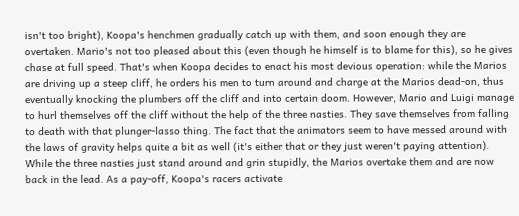isn't too bright), Koopa's henchmen gradually catch up with them, and soon enough they are overtaken. Mario's not too pleased about this (even though he himself is to blame for this), so he gives chase at full speed. That's when Koopa decides to enact his most devious operation: while the Marios are driving up a steep cliff, he orders his men to turn around and charge at the Marios dead-on, thus eventually knocking the plumbers off the cliff and into certain doom. However, Mario and Luigi manage to hurl themselves off the cliff without the help of the three nasties. They save themselves from falling to death with that plunger-lasso thing. The fact that the animators seem to have messed around with the laws of gravity helps quite a bit as well (it's either that or they just weren't paying attention). While the three nasties just stand around and grin stupidly, the Marios overtake them and are now back in the lead. As a pay-off, Koopa's racers activate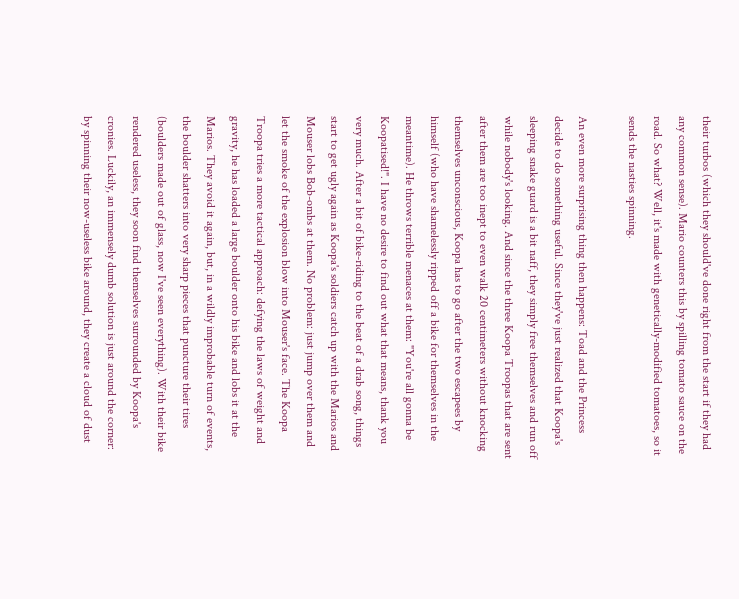their turbos (which they should've done right from the start if they had any common sense). Mario counters this by spilling tomato sauce on the road. So what? Well, it's made with genetically-modified tomatoes, so it sends the nasties spinning.

An even more surprising thing then happens: Toad and the Princess decide to do something useful. Since they've just realized that Koopa's sleeping snake guard is a bit naff, they simply free themselves and run off while nobody's looking. And since the three Koopa Troopas that are sent after them are too inept to even walk 20 centimeters without knocking themselves unconscious, Koopa has to go after the two escapees by himself (who have shamelessly ripped off a bike for themselves in the meantime). He throws terrible menaces at them: "You're all gonna be Koopatised!". I have no desire to find out what that means, thank you very much. After a bit of bike-riding to the beat of a drab song, things start to get ugly again as Koopa's soldiers catch up with the Marios and Mouser lobs Bob-ombs at them. No problem: just jump over them and let the smoke of the explosion blow into Mouser's face. The Koopa Troopa tries a more tactical approach: defying the laws of weight and gravity, he has loaded a large boulder onto his bike and lobs it at the Marios. They avoid it again, but, in a wildly improbable turn of events, the boulder shatters into very sharp pieces that puncture their tires (boulders made out of glass, now I've seen everything). With their bike rendered useless, they soon find themselves surrounded by Koopa's cronies. Luckily, an immensely dumb solution is just around the corner: by spinning their now-useless bike around, they create a cloud of dust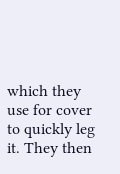which they use for cover to quickly leg it. They then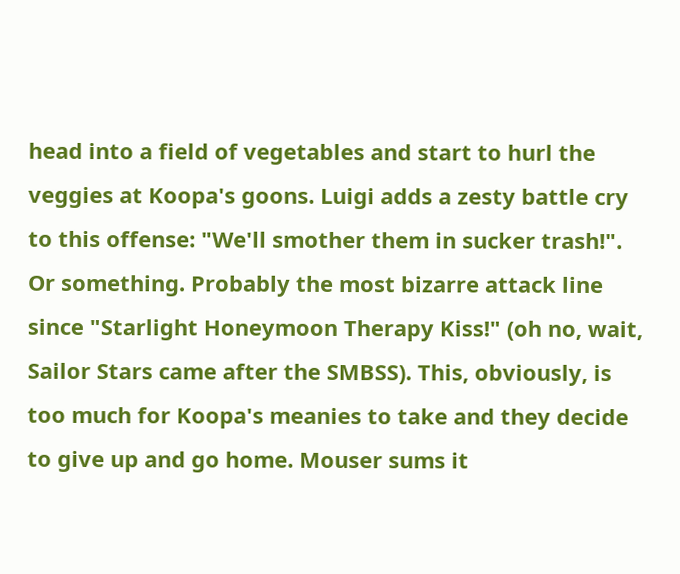head into a field of vegetables and start to hurl the veggies at Koopa's goons. Luigi adds a zesty battle cry to this offense: "We'll smother them in sucker trash!". Or something. Probably the most bizarre attack line since "Starlight Honeymoon Therapy Kiss!" (oh no, wait, Sailor Stars came after the SMBSS). This, obviously, is too much for Koopa's meanies to take and they decide to give up and go home. Mouser sums it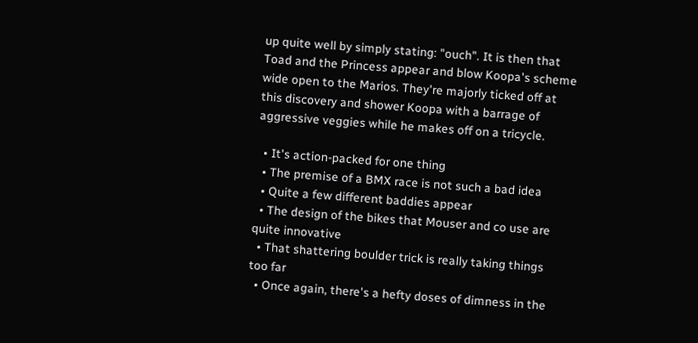up quite well by simply stating: "ouch". It is then that Toad and the Princess appear and blow Koopa's scheme wide open to the Marios. They're majorly ticked off at this discovery and shower Koopa with a barrage of aggressive veggies while he makes off on a tricycle.

  • It's action-packed for one thing
  • The premise of a BMX race is not such a bad idea
  • Quite a few different baddies appear
  • The design of the bikes that Mouser and co use are quite innovative
  • That shattering boulder trick is really taking things too far
  • Once again, there's a hefty doses of dimness in the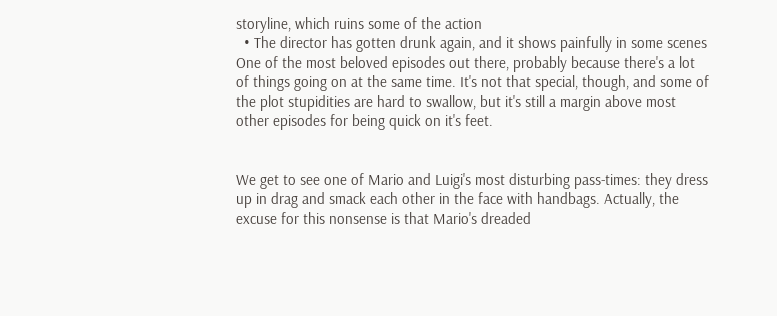storyline, which ruins some of the action
  • The director has gotten drunk again, and it shows painfully in some scenes
One of the most beloved episodes out there, probably because there's a lot of things going on at the same time. It's not that special, though, and some of the plot stupidities are hard to swallow, but it's still a margin above most other episodes for being quick on it's feet.


We get to see one of Mario and Luigi's most disturbing pass-times: they dress up in drag and smack each other in the face with handbags. Actually, the excuse for this nonsense is that Mario's dreaded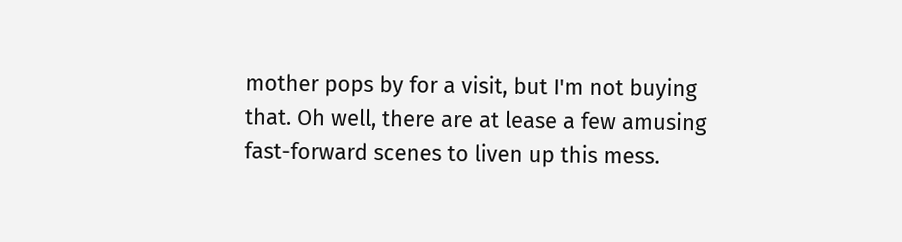mother pops by for a visit, but I'm not buying that. Oh well, there are at lease a few amusing fast-forward scenes to liven up this mess.